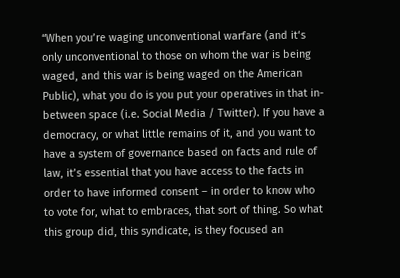“When you’re waging unconventional warfare (and it‘s only unconventional to those on whom the war is being waged, and this war is being waged on the American Public), what you do is you put your operatives in that in-between space (i.e. Social Media / Twitter). If you have a democracy, or what little remains of it, and you want to have a system of governance based on facts and rule of law, it’s essential that you have access to the facts in order to have informed consent – in order to know who to vote for, what to embraces, that sort of thing. So what this group did, this syndicate, is they focused an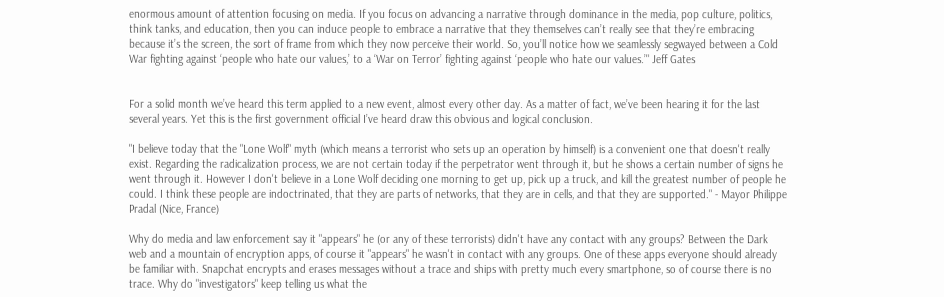enormous amount of attention focusing on media. If you focus on advancing a narrative through dominance in the media, pop culture, politics, think tanks, and education, then you can induce people to embrace a narrative that they themselves can’t really see that they’re embracing because it’s the screen, the sort of frame from which they now perceive their world. So, you’ll notice how we seamlessly segwayed between a Cold War fighting against ‘people who hate our values,’ to a ‘War on Terror’ fighting against ‘people who hate our values.’" Jeff Gates


For a solid month we’ve heard this term applied to a new event, almost every other day. As a matter of fact, we’ve been hearing it for the last several years. Yet this is the first government official I’ve heard draw this obvious and logical conclusion.

"I believe today that the "Lone Wolf" myth (which means a terrorist who sets up an operation by himself) is a convenient one that doesn't really exist. Regarding the radicalization process, we are not certain today if the perpetrator went through it, but he shows a certain number of signs he went through it. However I don't believe in a Lone Wolf deciding one morning to get up, pick up a truck, and kill the greatest number of people he could. I think these people are indoctrinated, that they are parts of networks, that they are in cells, and that they are supported." - Mayor Philippe Pradal (Nice, France)

Why do media and law enforcement say it "appears" he (or any of these terrorists) didn't have any contact with any groups? Between the Dark web and a mountain of encryption apps, of course it "appears" he wasn't in contact with any groups. One of these apps everyone should already be familiar with. Snapchat encrypts and erases messages without a trace and ships with pretty much every smartphone, so of course there is no trace. Why do "investigators" keep telling us what the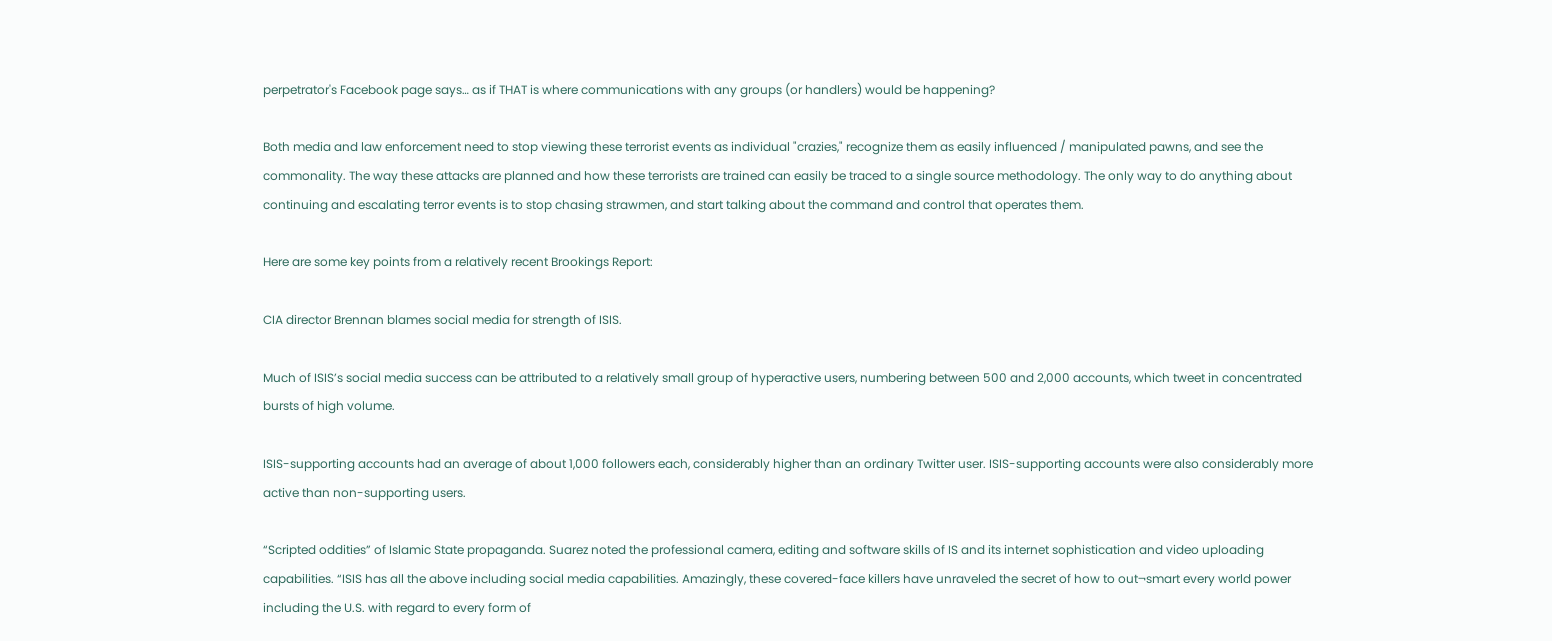perpetrator's Facebook page says… as if THAT is where communications with any groups (or handlers) would be happening?

Both media and law enforcement need to stop viewing these terrorist events as individual "crazies," recognize them as easily influenced / manipulated pawns, and see the commonality. The way these attacks are planned and how these terrorists are trained can easily be traced to a single source methodology. The only way to do anything about continuing and escalating terror events is to stop chasing strawmen, and start talking about the command and control that operates them.

Here are some key points from a relatively recent Brookings Report:

CIA director Brennan blames social media for strength of ISIS.

Much of ISIS’s social media success can be attributed to a relatively small group of hyperactive users, numbering between 500 and 2,000 accounts, which tweet in concentrated bursts of high volume.

ISIS-supporting accounts had an average of about 1,000 followers each, considerably higher than an ordinary Twitter user. ISIS-supporting accounts were also considerably more active than non-supporting users.

“Scripted oddities” of Islamic State propaganda. Suarez noted the professional camera, editing and software skills of IS and its internet sophistication and video uploading capabilities. “ISIS has all the above including social media capabilities. Amazingly, these covered-face killers have unraveled the secret of how to out¬smart every world power including the U.S. with regard to every form of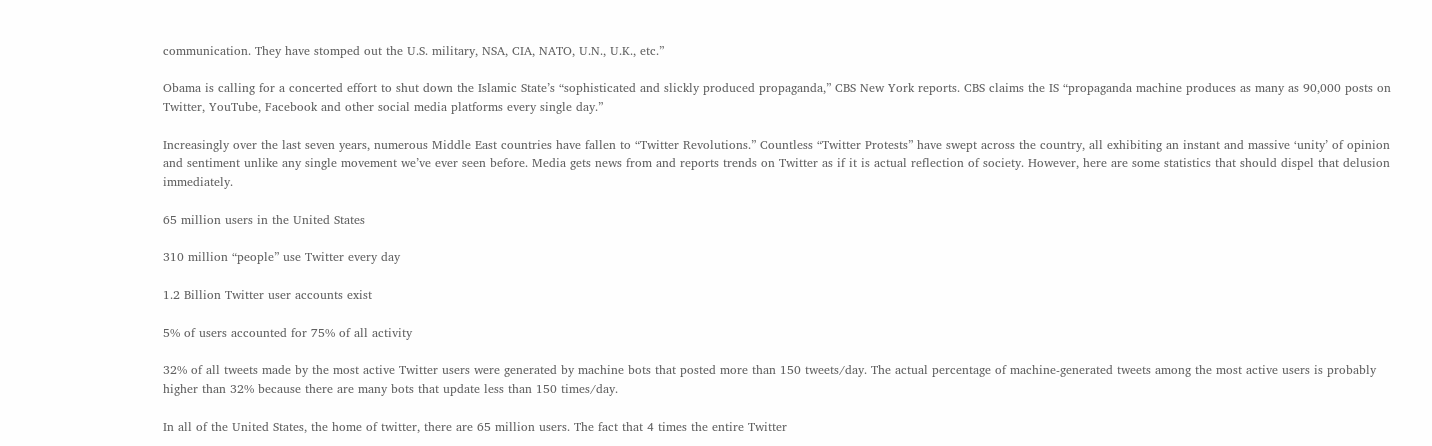communication. They have stomped out the U.S. military, NSA, CIA, NATO, U.N., U.K., etc.”

Obama is calling for a concerted effort to shut down the Islamic State’s “sophisticated and slickly produced propaganda,” CBS New York reports. CBS claims the IS “propaganda machine produces as many as 90,000 posts on Twitter, YouTube, Facebook and other social media platforms every single day.”

Increasingly over the last seven years, numerous Middle East countries have fallen to “Twitter Revolutions.” Countless “Twitter Protests” have swept across the country, all exhibiting an instant and massive ‘unity’ of opinion and sentiment unlike any single movement we’ve ever seen before. Media gets news from and reports trends on Twitter as if it is actual reflection of society. However, here are some statistics that should dispel that delusion immediately.

65 million users in the United States

310 million “people” use Twitter every day

1.2 Billion Twitter user accounts exist

5% of users accounted for 75% of all activity

32% of all tweets made by the most active Twitter users were generated by machine bots that posted more than 150 tweets/day. The actual percentage of machine-generated tweets among the most active users is probably higher than 32% because there are many bots that update less than 150 times/day.

In all of the United States, the home of twitter, there are 65 million users. The fact that 4 times the entire Twitter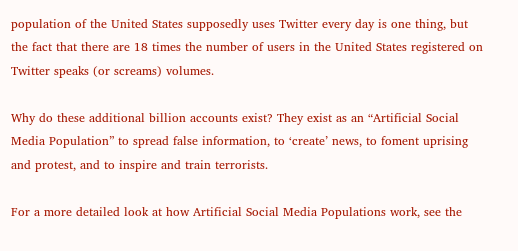population of the United States supposedly uses Twitter every day is one thing, but the fact that there are 18 times the number of users in the United States registered on Twitter speaks (or screams) volumes.

Why do these additional billion accounts exist? They exist as an “Artificial Social Media Population” to spread false information, to ‘create’ news, to foment uprising and protest, and to inspire and train terrorists.

For a more detailed look at how Artificial Social Media Populations work, see the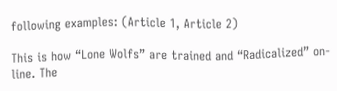following examples: (Article 1, Article 2)

This is how “Lone Wolfs” are trained and “Radicalized” on-line. The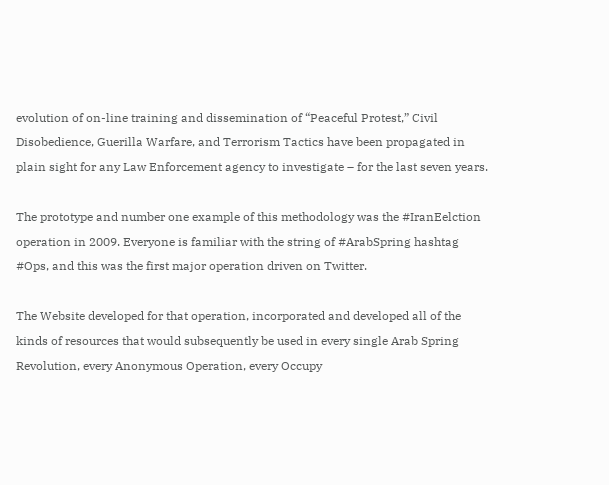evolution of on-line training and dissemination of “Peaceful Protest,” Civil Disobedience, Guerilla Warfare, and Terrorism Tactics have been propagated in plain sight for any Law Enforcement agency to investigate – for the last seven years.

The prototype and number one example of this methodology was the #IranEelction operation in 2009. Everyone is familiar with the string of #ArabSpring hashtag #Ops, and this was the first major operation driven on Twitter.

The Website developed for that operation, incorporated and developed all of the kinds of resources that would subsequently be used in every single Arab Spring Revolution, every Anonymous Operation, every Occupy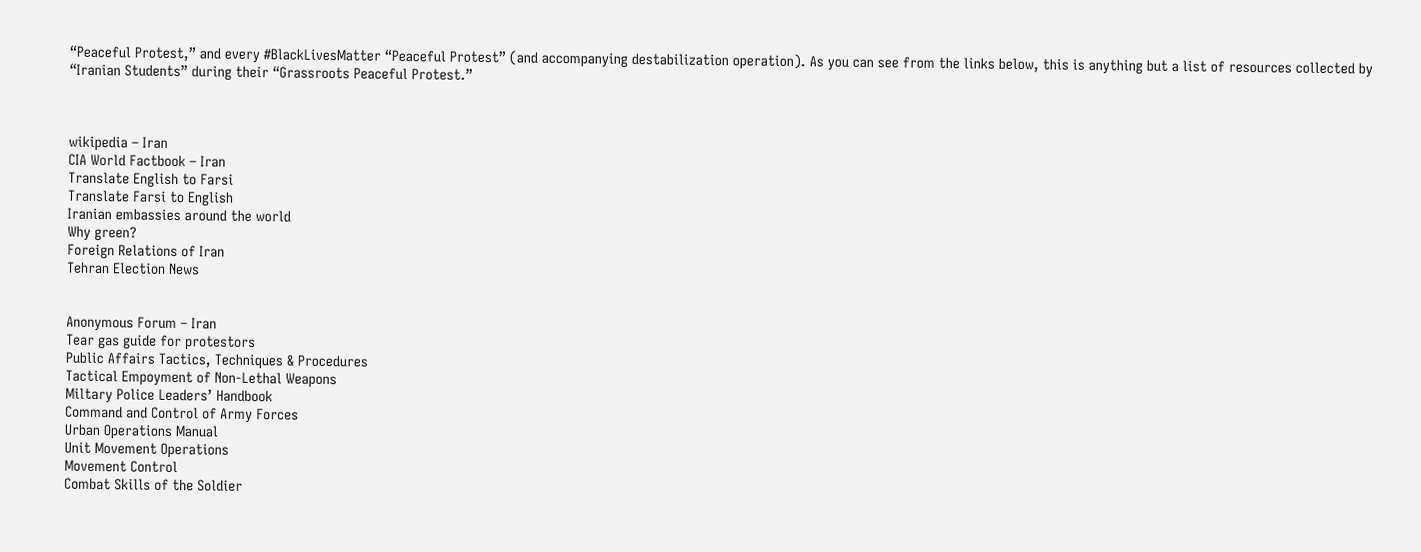“Peaceful Protest,” and every #BlackLivesMatter “Peaceful Protest” (and accompanying destabilization operation). As you can see from the links below, this is anything but a list of resources collected by “Iranian Students” during their “Grassroots Peaceful Protest.”



wikipedia – Iran
CIA World Factbook – Iran
Translate English to Farsi
Translate Farsi to English
Iranian embassies around the world
Why green?
Foreign Relations of Iran
Tehran Election News


Anonymous Forum – Iran
Tear gas guide for protestors
Public Affairs Tactics, Techniques & Procedures
Tactical Empoyment of Non-Lethal Weapons
Miltary Police Leaders’ Handbook
Command and Control of Army Forces
Urban Operations Manual
Unit Movement Operations
Movement Control
Combat Skills of the Soldier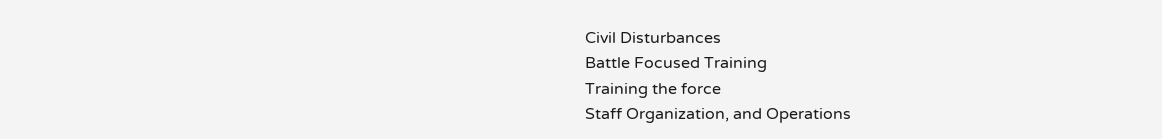Civil Disturbances
Battle Focused Training
Training the force
Staff Organization, and Operations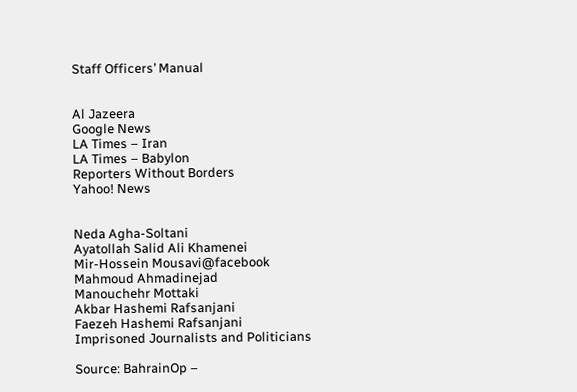Staff Officers’ Manual


Al Jazeera
Google News
LA Times – Iran
LA Times – Babylon
Reporters Without Borders
Yahoo! News


Neda Agha-Soltani
Ayatollah Salid Ali Khamenei
Mir-Hossein Mousavi@facebook
Mahmoud Ahmadinejad
Manouchehr Mottaki
Akbar Hashemi Rafsanjani
Faezeh Hashemi Rafsanjani
Imprisoned Journalists and Politicians

Source: BahrainOp –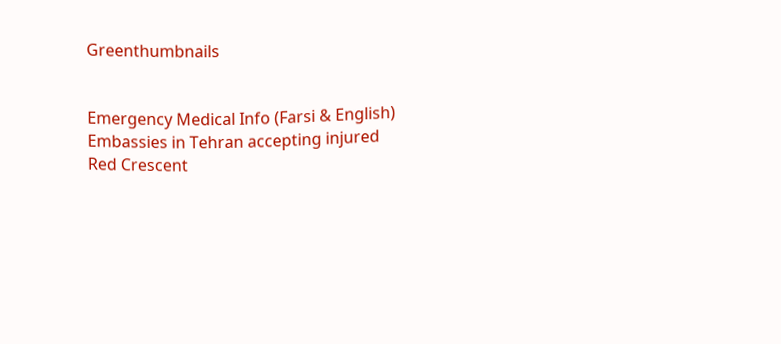Greenthumbnails


Emergency Medical Info (Farsi & English)
Embassies in Tehran accepting injured
Red Crescent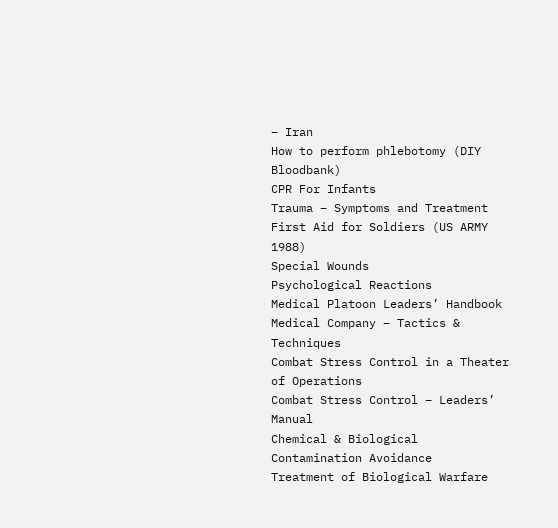– Iran
How to perform phlebotomy (DIY Bloodbank)
CPR For Infants
Trauma – Symptoms and Treatment
First Aid for Soldiers (US ARMY 1988)
Special Wounds
Psychological Reactions
Medical Platoon Leaders’ Handbook
Medical Company – Tactics & Techniques
Combat Stress Control in a Theater of Operations
Combat Stress Control – Leaders’ Manual
Chemical & Biological Contamination Avoidance
Treatment of Biological Warfare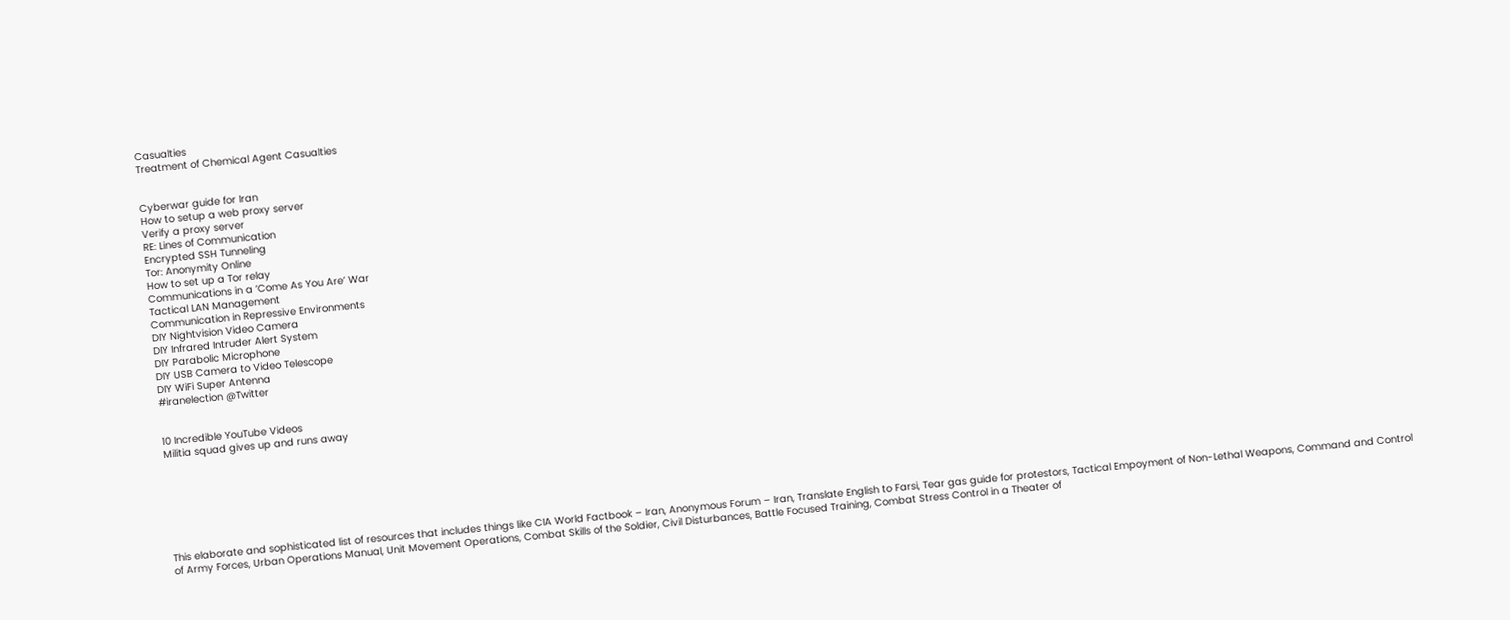Casualties
Treatment of Chemical Agent Casualties


Cyberwar guide for Iran
How to setup a web proxy server
Verify a proxy server
RE: Lines of Communication
Encrypted SSH Tunneling
Tor: Anonymity Online
How to set up a Tor relay
Communications in a ’Come As You Are’ War
Tactical LAN Management
Communication in Repressive Environments
DIY Nightvision Video Camera
DIY Infrared Intruder Alert System
DIY Parabolic Microphone
DIY USB Camera to Video Telescope
DIY WiFi Super Antenna
#iranelection @Twitter


10 Incredible YouTube Videos
Militia squad gives up and runs away







This elaborate and sophisticated list of resources that includes things like CIA World Factbook – Iran, Anonymous Forum – Iran, Translate English to Farsi, Tear gas guide for protestors, Tactical Empoyment of Non-Lethal Weapons, Command and Control of Army Forces, Urban Operations Manual, Unit Movement Operations, Combat Skills of the Soldier, Civil Disturbances, Battle Focused Training, Combat Stress Control in a Theater of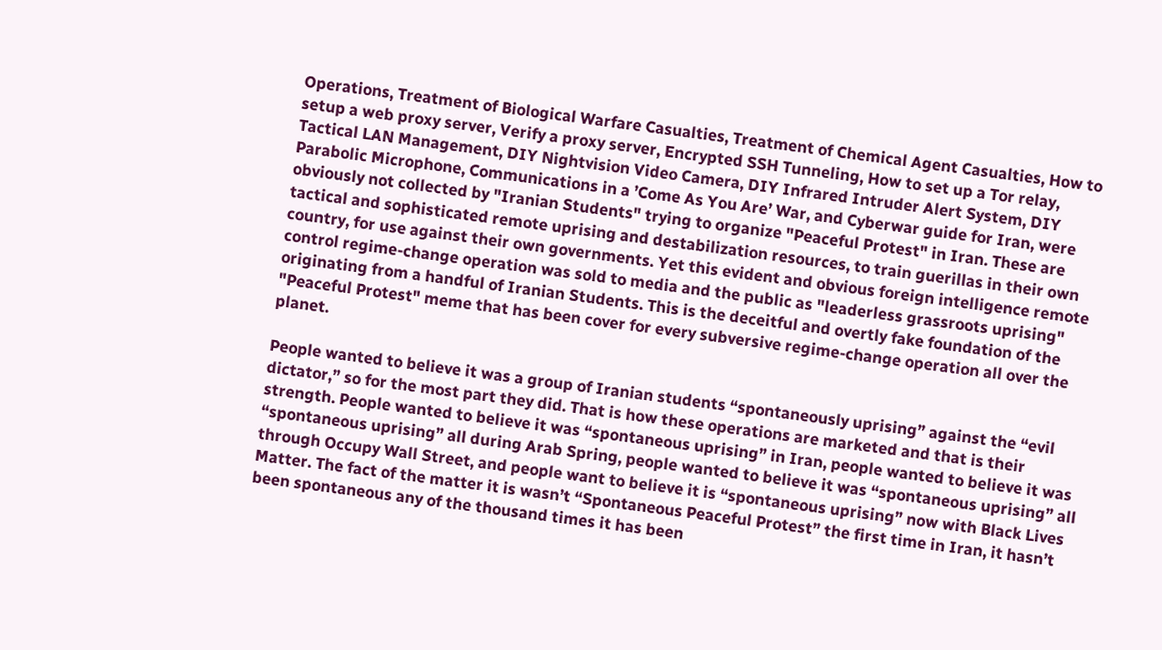Operations, Treatment of Biological Warfare Casualties, Treatment of Chemical Agent Casualties, How to setup a web proxy server, Verify a proxy server, Encrypted SSH Tunneling, How to set up a Tor relay, Tactical LAN Management, DIY Nightvision Video Camera, DIY Infrared Intruder Alert System, DIY Parabolic Microphone, Communications in a ’Come As You Are’ War, and Cyberwar guide for Iran, were obviously not collected by "Iranian Students" trying to organize "Peaceful Protest" in Iran. These are tactical and sophisticated remote uprising and destabilization resources, to train guerillas in their own country, for use against their own governments. Yet this evident and obvious foreign intelligence remote control regime-change operation was sold to media and the public as "leaderless grassroots uprising" originating from a handful of Iranian Students. This is the deceitful and overtly fake foundation of the "Peaceful Protest" meme that has been cover for every subversive regime-change operation all over the planet.

People wanted to believe it was a group of Iranian students “spontaneously uprising” against the “evil dictator,” so for the most part they did. That is how these operations are marketed and that is their strength. People wanted to believe it was “spontaneous uprising” in Iran, people wanted to believe it was “spontaneous uprising” all during Arab Spring, people wanted to believe it was “spontaneous uprising” all through Occupy Wall Street, and people want to believe it is “spontaneous uprising” now with Black Lives Matter. The fact of the matter it is wasn’t “Spontaneous Peaceful Protest” the first time in Iran, it hasn’t been spontaneous any of the thousand times it has been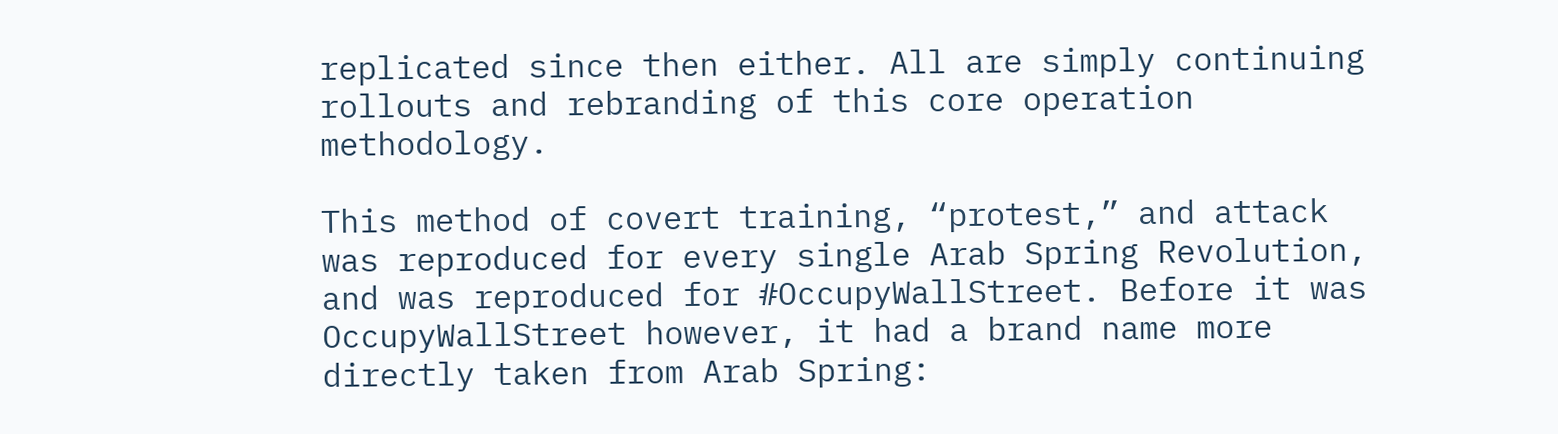replicated since then either. All are simply continuing rollouts and rebranding of this core operation methodology.

This method of covert training, “protest,” and attack was reproduced for every single Arab Spring Revolution, and was reproduced for #OccupyWallStreet. Before it was OccupyWallStreet however, it had a brand name more directly taken from Arab Spring: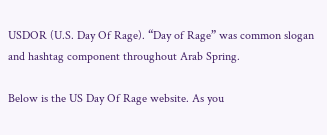USDOR (U.S. Day Of Rage). “Day of Rage” was common slogan and hashtag component throughout Arab Spring.

Below is the US Day Of Rage website. As you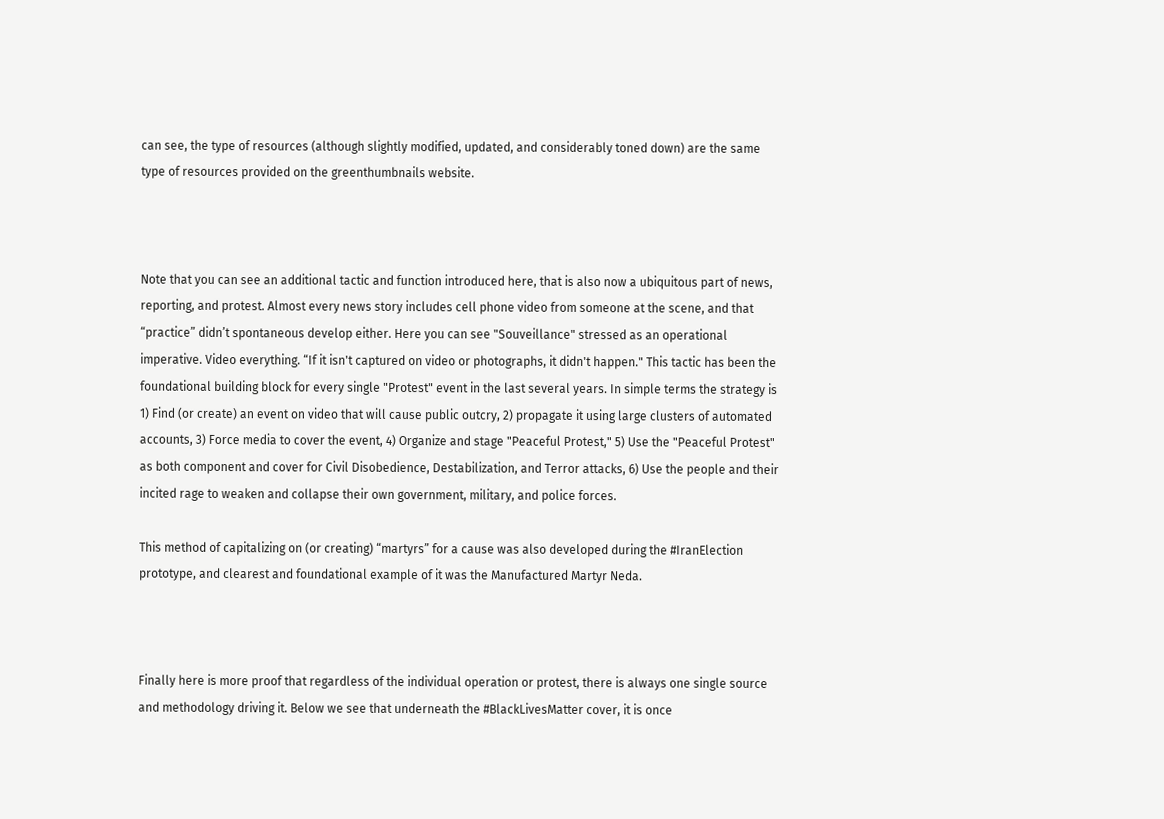can see, the type of resources (although slightly modified, updated, and considerably toned down) are the same type of resources provided on the greenthumbnails website.



Note that you can see an additional tactic and function introduced here, that is also now a ubiquitous part of news, reporting, and protest. Almost every news story includes cell phone video from someone at the scene, and that “practice” didn’t spontaneous develop either. Here you can see "Souveillance" stressed as an operational imperative. Video everything. “If it isn't captured on video or photographs, it didn't happen." This tactic has been the foundational building block for every single "Protest" event in the last several years. In simple terms the strategy is 1) Find (or create) an event on video that will cause public outcry, 2) propagate it using large clusters of automated accounts, 3) Force media to cover the event, 4) Organize and stage "Peaceful Protest," 5) Use the "Peaceful Protest" as both component and cover for Civil Disobedience, Destabilization, and Terror attacks, 6) Use the people and their incited rage to weaken and collapse their own government, military, and police forces.

This method of capitalizing on (or creating) “martyrs” for a cause was also developed during the #IranElection prototype, and clearest and foundational example of it was the Manufactured Martyr Neda.



Finally here is more proof that regardless of the individual operation or protest, there is always one single source and methodology driving it. Below we see that underneath the #BlackLivesMatter cover, it is once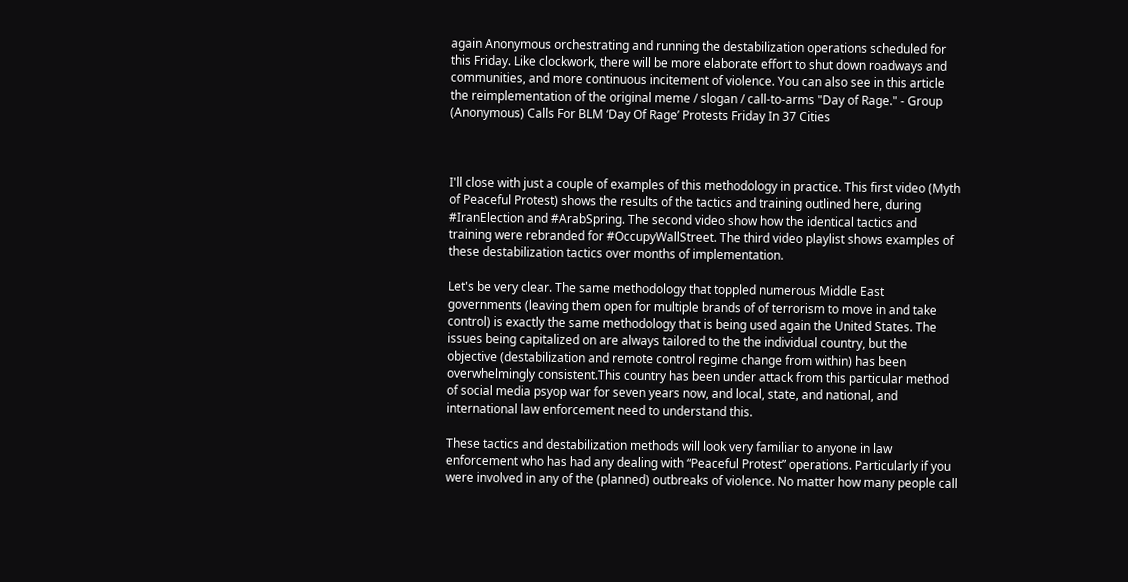again Anonymous orchestrating and running the destabilization operations scheduled for this Friday. Like clockwork, there will be more elaborate effort to shut down roadways and communities, and more continuous incitement of violence. You can also see in this article the reimplementation of the original meme / slogan / call-to-arms "Day of Rage." - Group (Anonymous) Calls For BLM ‘Day Of Rage’ Protests Friday In 37 Cities



I'll close with just a couple of examples of this methodology in practice. This first video (Myth of Peaceful Protest) shows the results of the tactics and training outlined here, during #IranElection and #ArabSpring. The second video show how the identical tactics and training were rebranded for #OccupyWallStreet. The third video playlist shows examples of these destabilization tactics over months of implementation.

Let's be very clear. The same methodology that toppled numerous Middle East governments (leaving them open for multiple brands of of terrorism to move in and take control) is exactly the same methodology that is being used again the United States. The issues being capitalized on are always tailored to the the individual country, but the objective (destabilization and remote control regime change from within) has been overwhelmingly consistent.This country has been under attack from this particular method of social media psyop war for seven years now, and local, state, and national, and international law enforcement need to understand this.

These tactics and destabilization methods will look very familiar to anyone in law enforcement who has had any dealing with “Peaceful Protest” operations. Particularly if you were involved in any of the (planned) outbreaks of violence. No matter how many people call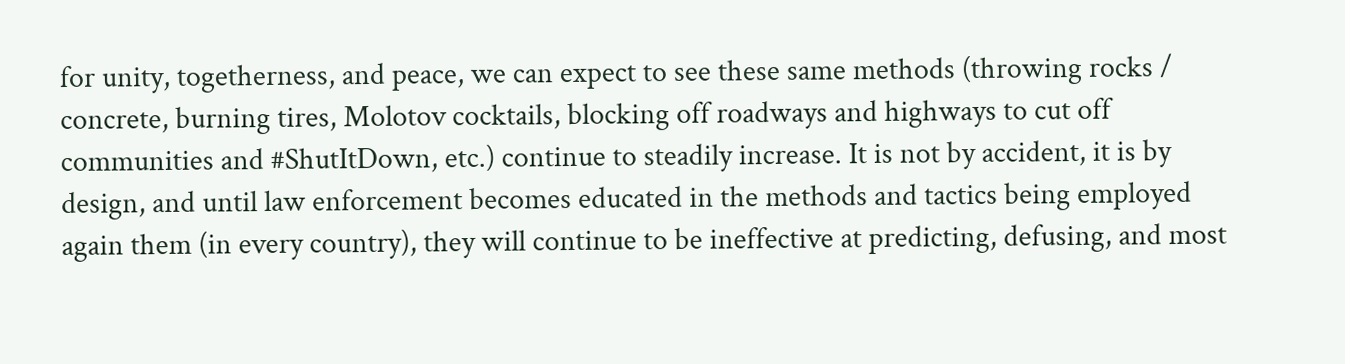for unity, togetherness, and peace, we can expect to see these same methods (throwing rocks / concrete, burning tires, Molotov cocktails, blocking off roadways and highways to cut off communities and #ShutItDown, etc.) continue to steadily increase. It is not by accident, it is by design, and until law enforcement becomes educated in the methods and tactics being employed again them (in every country), they will continue to be ineffective at predicting, defusing, and most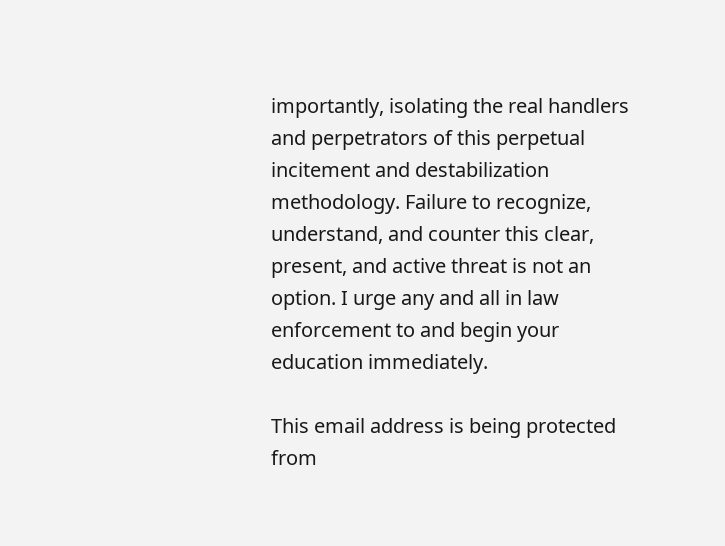importantly, isolating the real handlers and perpetrators of this perpetual incitement and destabilization methodology. Failure to recognize, understand, and counter this clear, present, and active threat is not an option. I urge any and all in law enforcement to and begin your education immediately.

This email address is being protected from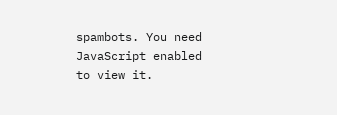spambots. You need JavaScript enabled to view it.